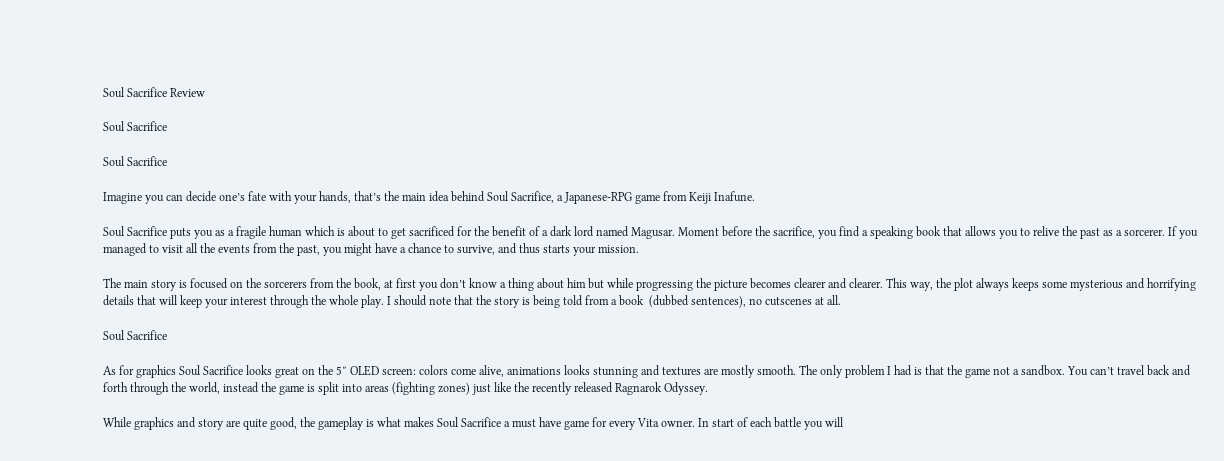Soul Sacrifice Review

Soul Sacrifice

Soul Sacrifice

Imagine you can decide one’s fate with your hands, that’s the main idea behind Soul Sacrifice, a Japanese-RPG game from Keiji Inafune.

Soul Sacrifice puts you as a fragile human which is about to get sacrificed for the benefit of a dark lord named Magusar. Moment before the sacrifice, you find a speaking book that allows you to relive the past as a sorcerer. If you managed to visit all the events from the past, you might have a chance to survive, and thus starts your mission.

The main story is focused on the sorcerers from the book, at first you don’t know a thing about him but while progressing the picture becomes clearer and clearer. This way, the plot always keeps some mysterious and horrifying details that will keep your interest through the whole play. I should note that the story is being told from a book  (dubbed sentences), no cutscenes at all.

Soul Sacrifice

As for graphics Soul Sacrifice looks great on the 5″ OLED screen: colors come alive, animations looks stunning and textures are mostly smooth. The only problem I had is that the game not a sandbox. You can’t travel back and forth through the world, instead the game is split into areas (fighting zones) just like the recently released Ragnarok Odyssey.

While graphics and story are quite good, the gameplay is what makes Soul Sacrifice a must have game for every Vita owner. In start of each battle you will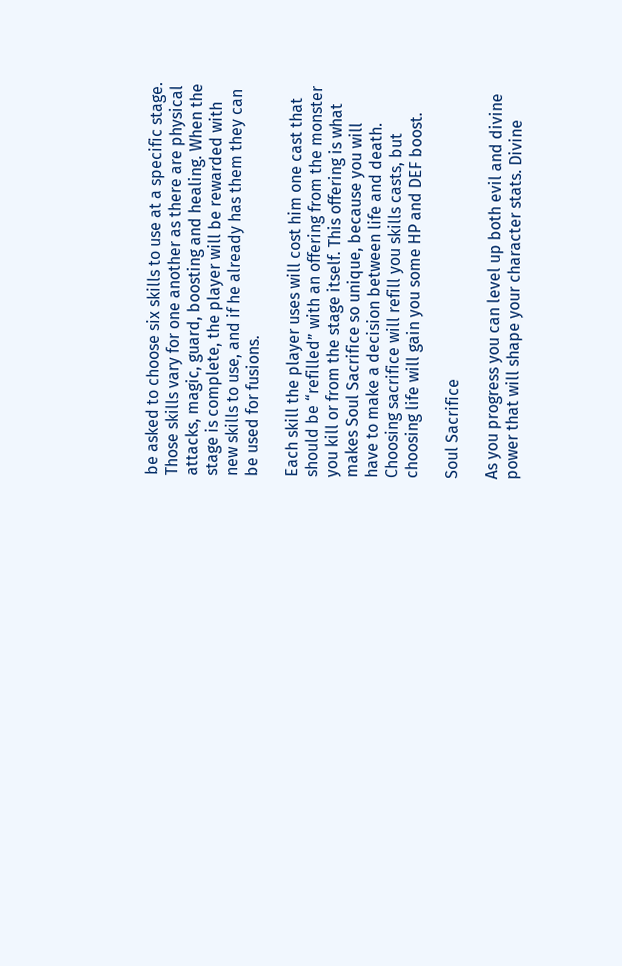be asked to choose six skills to use at a specific stage. Those skills vary for one another as there are physical attacks, magic, guard, boosting and healing. When the stage is complete, the player will be rewarded with new skills to use, and if he already has them they can be used for fusions.

Each skill the player uses will cost him one cast that should be “refilled” with an offering from the monster you kill or from the stage itself. This offering is what makes Soul Sacrifice so unique, because you will have to make a decision between life and death. Choosing sacrifice will refill you skills casts, but choosing life will gain you some HP and DEF boost.

Soul Sacrifice

As you progress you can level up both evil and divine power that will shape your character stats. Divine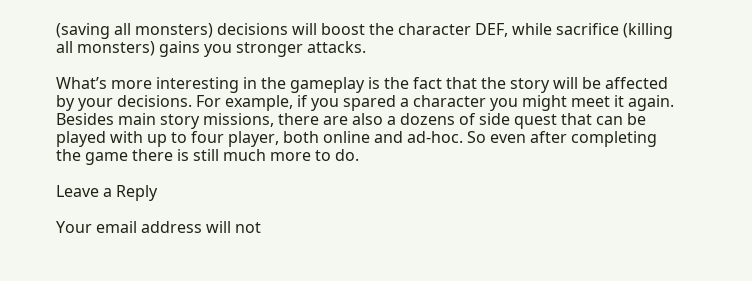(saving all monsters) decisions will boost the character DEF, while sacrifice (killing all monsters) gains you stronger attacks.

What’s more interesting in the gameplay is the fact that the story will be affected by your decisions. For example, if you spared a character you might meet it again.
Besides main story missions, there are also a dozens of side quest that can be played with up to four player, both online and ad-hoc. So even after completing the game there is still much more to do.

Leave a Reply

Your email address will not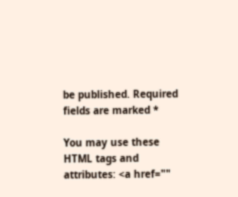be published. Required fields are marked *

You may use these HTML tags and attributes: <a href=""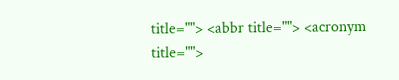title=""> <abbr title=""> <acronym title="">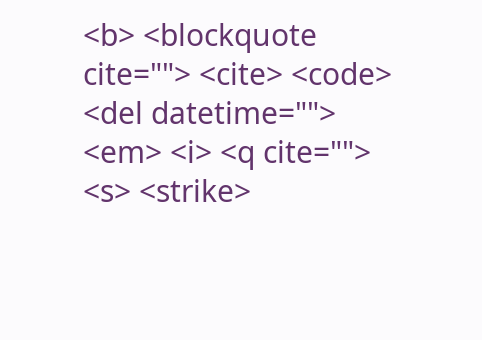<b> <blockquote cite=""> <cite> <code> <del datetime=""> <em> <i> <q cite=""> <s> <strike>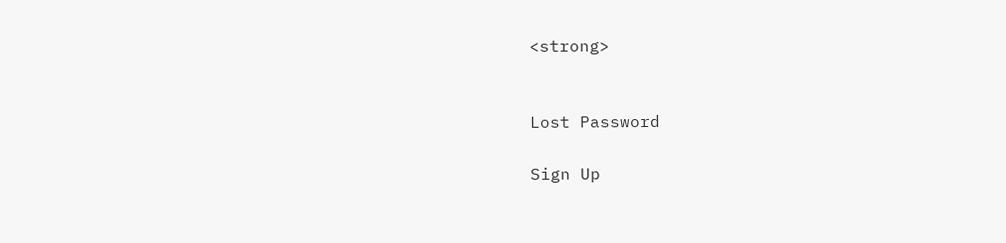<strong>


Lost Password

Sign Up